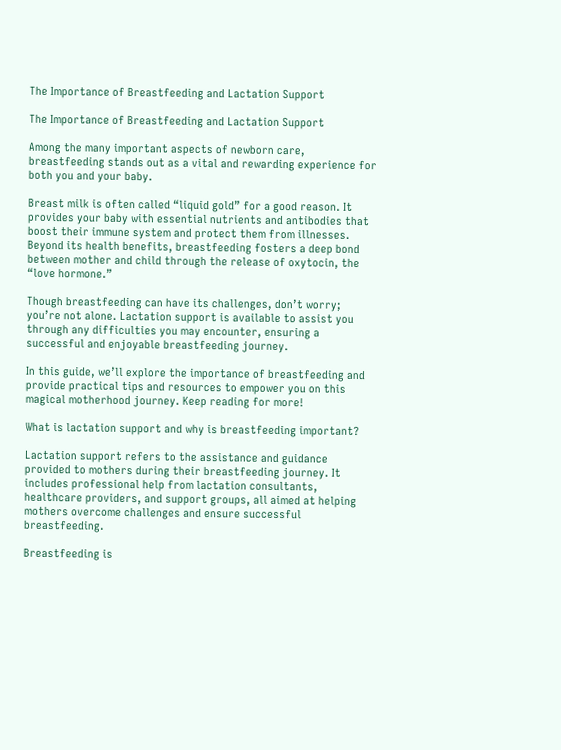The Importance of Breastfeeding and Lactation Support

The Importance of Breastfeeding and Lactation Support

Among the many important aspects of newborn care, breastfeeding stands out as a vital and rewarding experience for both you and your baby.

Breast milk is often called “liquid gold” for a good reason. It provides your baby with essential nutrients and antibodies that boost their immune system and protect them from illnesses. Beyond its health benefits, breastfeeding fosters a deep bond between mother and child through the release of oxytocin, the “love hormone.”

Though breastfeeding can have its challenges, don’t worry; you’re not alone. Lactation support is available to assist you through any difficulties you may encounter, ensuring a successful and enjoyable breastfeeding journey.

In this guide, we’ll explore the importance of breastfeeding and provide practical tips and resources to empower you on this magical motherhood journey. Keep reading for more!

What is lactation support and why is breastfeeding important?

Lactation support refers to the assistance and guidance provided to mothers during their breastfeeding journey. It includes professional help from lactation consultants, healthcare providers, and support groups, all aimed at helping mothers overcome challenges and ensure successful breastfeeding.

Breastfeeding is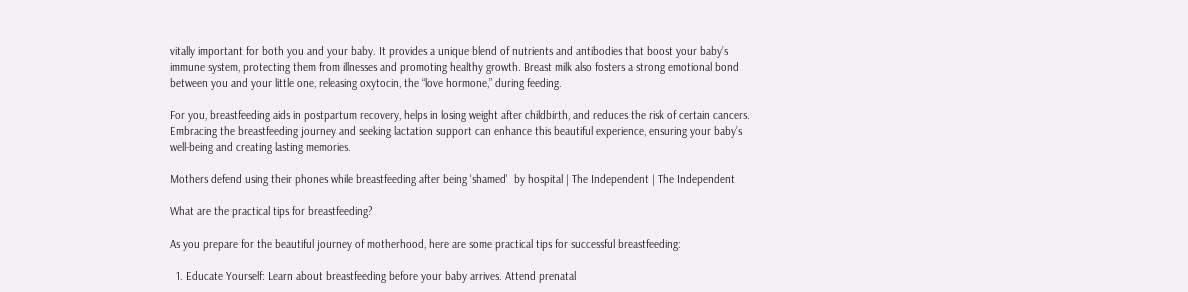vitally important for both you and your baby. It provides a unique blend of nutrients and antibodies that boost your baby’s immune system, protecting them from illnesses and promoting healthy growth. Breast milk also fosters a strong emotional bond between you and your little one, releasing oxytocin, the “love hormone,” during feeding.

For you, breastfeeding aids in postpartum recovery, helps in losing weight after childbirth, and reduces the risk of certain cancers. Embracing the breastfeeding journey and seeking lactation support can enhance this beautiful experience, ensuring your baby’s well-being and creating lasting memories.

Mothers defend using their phones while breastfeeding after being 'shamed'  by hospital | The Independent | The Independent

What are the practical tips for breastfeeding?

As you prepare for the beautiful journey of motherhood, here are some practical tips for successful breastfeeding:

  1. Educate Yourself: Learn about breastfeeding before your baby arrives. Attend prenatal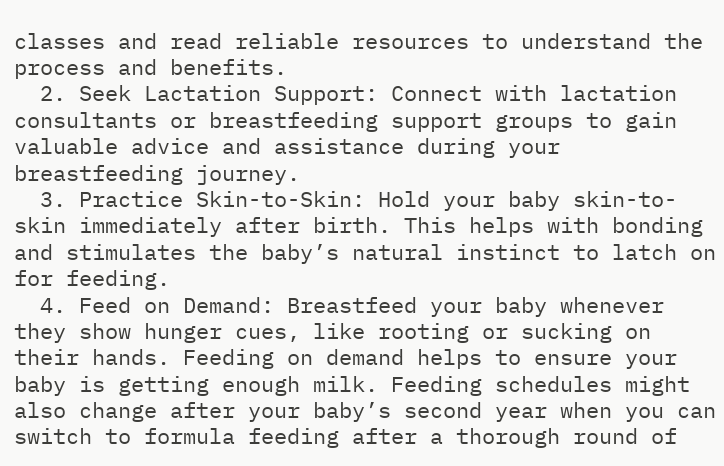classes and read reliable resources to understand the process and benefits.
  2. Seek Lactation Support: Connect with lactation consultants or breastfeeding support groups to gain valuable advice and assistance during your breastfeeding journey.
  3. Practice Skin-to-Skin: Hold your baby skin-to-skin immediately after birth. This helps with bonding and stimulates the baby’s natural instinct to latch on for feeding.
  4. Feed on Demand: Breastfeed your baby whenever they show hunger cues, like rooting or sucking on their hands. Feeding on demand helps to ensure your baby is getting enough milk. Feeding schedules might also change after your baby’s second year when you can switch to formula feeding after a thorough round of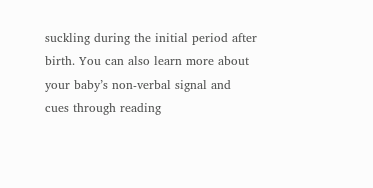suckling during the initial period after birth. You can also learn more about your baby’s non-verbal signal and cues through reading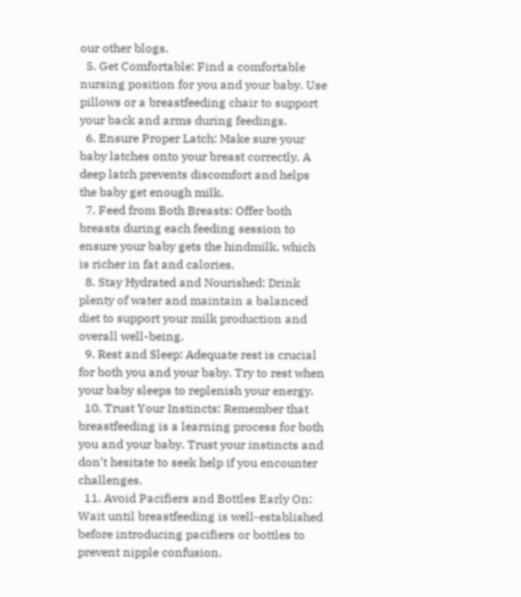our other blogs.
  5. Get Comfortable: Find a comfortable nursing position for you and your baby. Use pillows or a breastfeeding chair to support your back and arms during feedings.
  6. Ensure Proper Latch: Make sure your baby latches onto your breast correctly. A deep latch prevents discomfort and helps the baby get enough milk.
  7. Feed from Both Breasts: Offer both breasts during each feeding session to ensure your baby gets the hindmilk, which is richer in fat and calories.
  8. Stay Hydrated and Nourished: Drink plenty of water and maintain a balanced diet to support your milk production and overall well-being.
  9. Rest and Sleep: Adequate rest is crucial for both you and your baby. Try to rest when your baby sleeps to replenish your energy.
  10. Trust Your Instincts: Remember that breastfeeding is a learning process for both you and your baby. Trust your instincts and don’t hesitate to seek help if you encounter challenges.
  11. Avoid Pacifiers and Bottles Early On: Wait until breastfeeding is well-established before introducing pacifiers or bottles to prevent nipple confusion.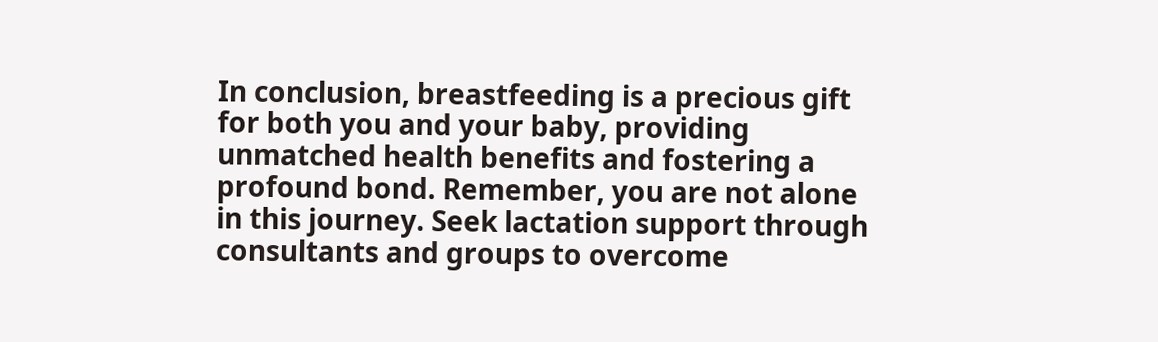In conclusion, breastfeeding is a precious gift for both you and your baby, providing unmatched health benefits and fostering a profound bond. Remember, you are not alone in this journey. Seek lactation support through consultants and groups to overcome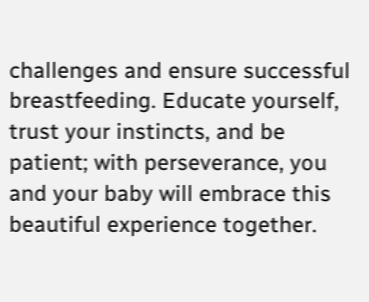challenges and ensure successful breastfeeding. Educate yourself, trust your instincts, and be patient; with perseverance, you and your baby will embrace this beautiful experience together.